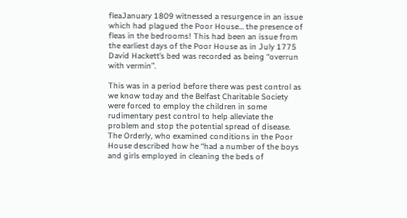fleaJanuary 1809 witnessed a resurgence in an issue which had plagued the Poor House… the presence of fleas in the bedrooms! This had been an issue from the earliest days of the Poor House as in July 1775 David Hackett’s bed was recorded as being “overrun with vermin”.

This was in a period before there was pest control as we know today and the Belfast Charitable Society were forced to employ the children in some rudimentary pest control to help alleviate the problem and stop the potential spread of disease. The Orderly, who examined conditions in the Poor House described how he “had a number of the boys and girls employed in cleaning the beds of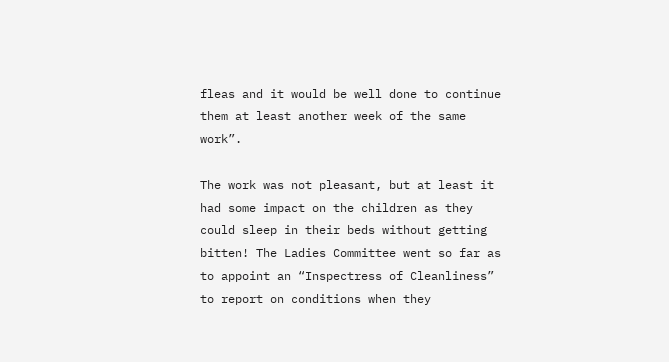fleas and it would be well done to continue them at least another week of the same work”.

The work was not pleasant, but at least it had some impact on the children as they could sleep in their beds without getting bitten! The Ladies Committee went so far as to appoint an “Inspectress of Cleanliness” to report on conditions when they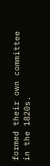formed their own committee in the 1820s.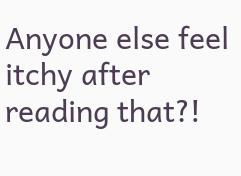Anyone else feel itchy after reading that?!